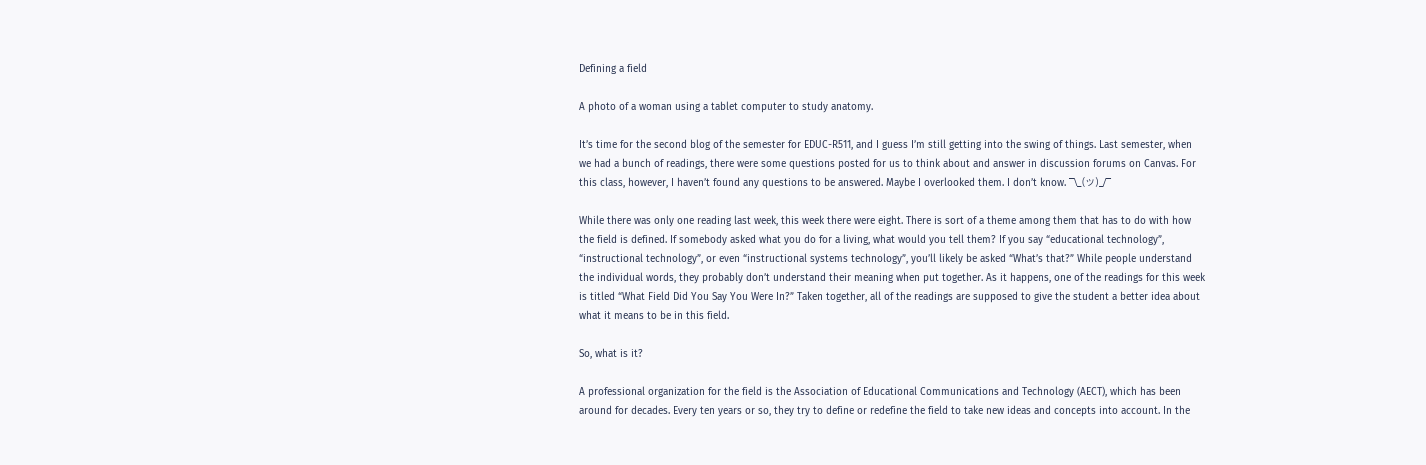Defining a field

A photo of a woman using a tablet computer to study anatomy.

It’s time for the second blog of the semester for EDUC-R511, and I guess I’m still getting into the swing of things. Last semester, when we had a bunch of readings, there were some questions posted for us to think about and answer in discussion forums on Canvas. For this class, however, I haven’t found any questions to be answered. Maybe I overlooked them. I don’t know. ¯\_(ツ)_/¯

While there was only one reading last week, this week there were eight. There is sort of a theme among them that has to do with how the field is defined. If somebody asked what you do for a living, what would you tell them? If you say “educational technology”, “instructional technology”, or even “instructional systems technology”, you’ll likely be asked “What’s that?” While people understand the individual words, they probably don’t understand their meaning when put together. As it happens, one of the readings for this week is titled “What Field Did You Say You Were In?” Taken together, all of the readings are supposed to give the student a better idea about what it means to be in this field.

So, what is it?

A professional organization for the field is the Association of Educational Communications and Technology (AECT), which has been around for decades. Every ten years or so, they try to define or redefine the field to take new ideas and concepts into account. In the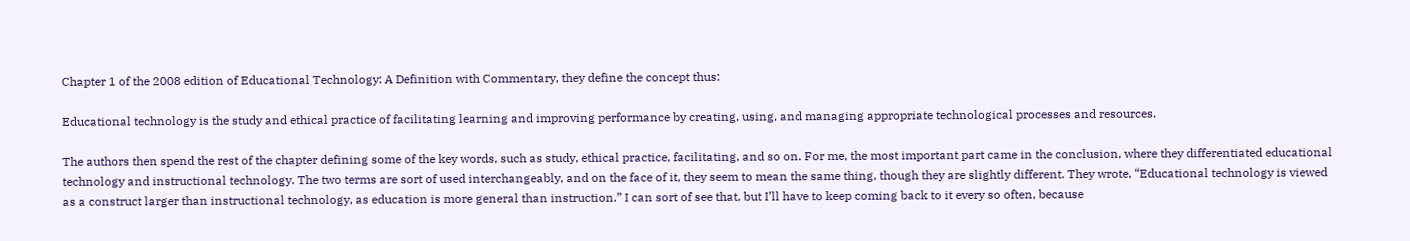Chapter 1 of the 2008 edition of Educational Technology: A Definition with Commentary, they define the concept thus:

Educational technology is the study and ethical practice of facilitating learning and improving performance by creating, using, and managing appropriate technological processes and resources.

The authors then spend the rest of the chapter defining some of the key words, such as study, ethical practice, facilitating, and so on. For me, the most important part came in the conclusion, where they differentiated educational technology and instructional technology. The two terms are sort of used interchangeably, and on the face of it, they seem to mean the same thing, though they are slightly different. They wrote, “Educational technology is viewed as a construct larger than instructional technology, as education is more general than instruction.” I can sort of see that, but I’ll have to keep coming back to it every so often, because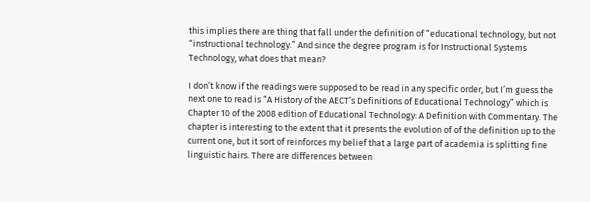this implies there are thing that fall under the definition of “educational technology, but not “instructional technology.” And since the degree program is for Instructional Systems Technology, what does that mean?

I don’t know if the readings were supposed to be read in any specific order, but I’m guess the next one to read is “A History of the AECT’s Definitions of Educational Technology” which is Chapter 10 of the 2008 edition of Educational Technology: A Definition with Commentary. The chapter is interesting to the extent that it presents the evolution of of the definition up to the current one, but it sort of reinforces my belief that a large part of academia is splitting fine linguistic hairs. There are differences between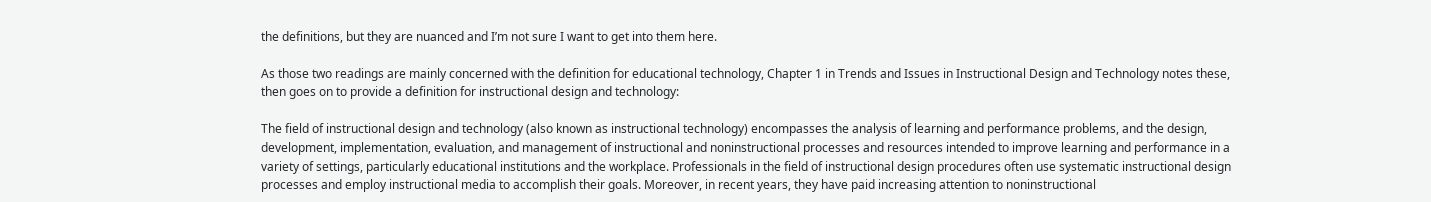the definitions, but they are nuanced and I’m not sure I want to get into them here.

As those two readings are mainly concerned with the definition for educational technology, Chapter 1 in Trends and Issues in Instructional Design and Technology notes these, then goes on to provide a definition for instructional design and technology:

The field of instructional design and technology (also known as instructional technology) encompasses the analysis of learning and performance problems, and the design, development, implementation, evaluation, and management of instructional and noninstructional processes and resources intended to improve learning and performance in a variety of settings, particularly educational institutions and the workplace. Professionals in the field of instructional design procedures often use systematic instructional design processes and employ instructional media to accomplish their goals. Moreover, in recent years, they have paid increasing attention to noninstructional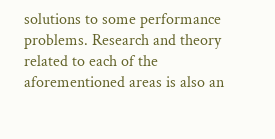solutions to some performance problems. Research and theory related to each of the aforementioned areas is also an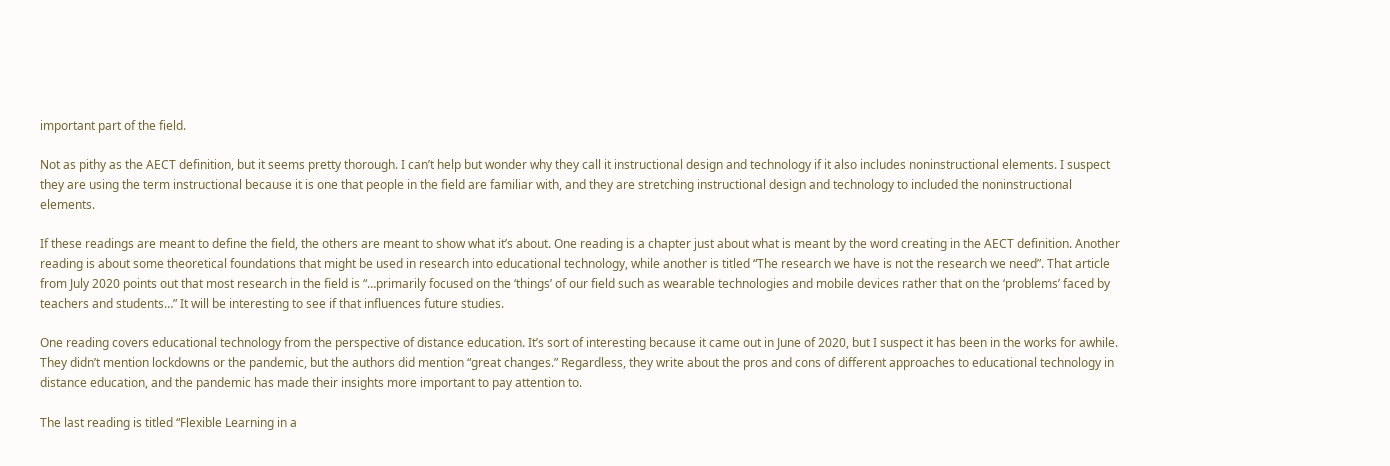important part of the field.

Not as pithy as the AECT definition, but it seems pretty thorough. I can’t help but wonder why they call it instructional design and technology if it also includes noninstructional elements. I suspect they are using the term instructional because it is one that people in the field are familiar with, and they are stretching instructional design and technology to included the noninstructional elements.

If these readings are meant to define the field, the others are meant to show what it’s about. One reading is a chapter just about what is meant by the word creating in the AECT definition. Another reading is about some theoretical foundations that might be used in research into educational technology, while another is titled “The research we have is not the research we need”. That article from July 2020 points out that most research in the field is “…primarily focused on the ‘things’ of our field such as wearable technologies and mobile devices rather that on the ‘problems’ faced by teachers and students…” It will be interesting to see if that influences future studies.

One reading covers educational technology from the perspective of distance education. It’s sort of interesting because it came out in June of 2020, but I suspect it has been in the works for awhile. They didn’t mention lockdowns or the pandemic, but the authors did mention “great changes.” Regardless, they write about the pros and cons of different approaches to educational technology in distance education, and the pandemic has made their insights more important to pay attention to.

The last reading is titled “Flexible Learning in a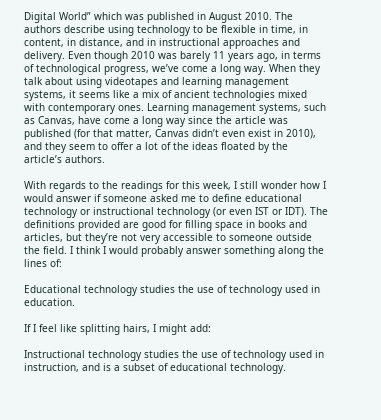Digital World” which was published in August 2010. The authors describe using technology to be flexible in time, in content, in distance, and in instructional approaches and delivery. Even though 2010 was barely 11 years ago, in terms of technological progress, we’ve come a long way. When they talk about using videotapes and learning management systems, it seems like a mix of ancient technologies mixed with contemporary ones. Learning management systems, such as Canvas, have come a long way since the article was published (for that matter, Canvas didn’t even exist in 2010), and they seem to offer a lot of the ideas floated by the article’s authors.

With regards to the readings for this week, I still wonder how I would answer if someone asked me to define educational technology or instructional technology (or even IST or IDT). The definitions provided are good for filling space in books and articles, but they’re not very accessible to someone outside the field. I think I would probably answer something along the lines of:

Educational technology studies the use of technology used in education.

If I feel like splitting hairs, I might add:

Instructional technology studies the use of technology used in instruction, and is a subset of educational technology.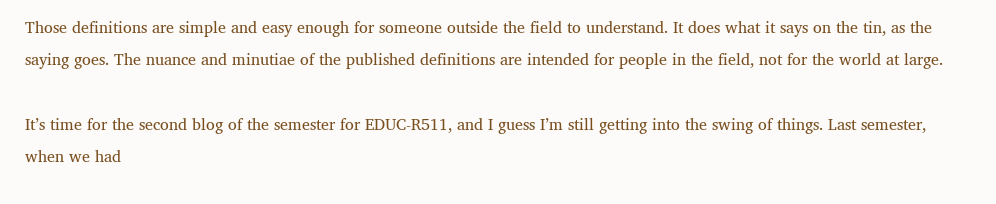Those definitions are simple and easy enough for someone outside the field to understand. It does what it says on the tin, as the saying goes. The nuance and minutiae of the published definitions are intended for people in the field, not for the world at large.

It’s time for the second blog of the semester for EDUC-R511, and I guess I’m still getting into the swing of things. Last semester, when we had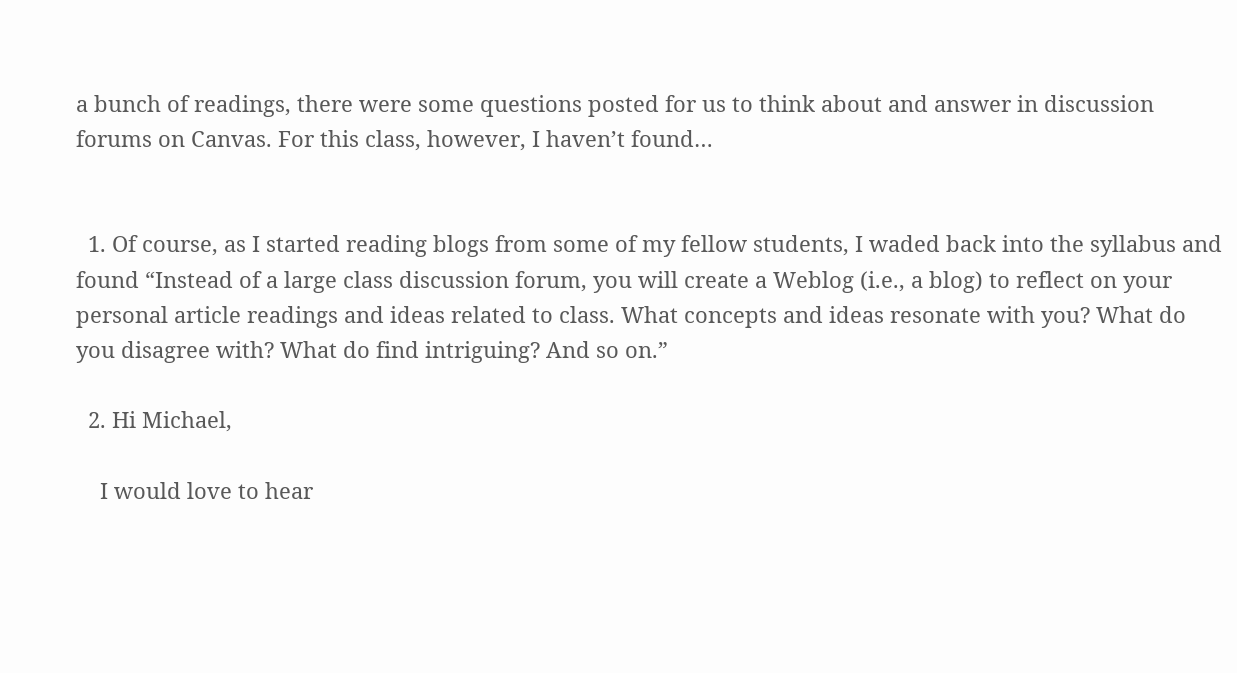a bunch of readings, there were some questions posted for us to think about and answer in discussion forums on Canvas. For this class, however, I haven’t found…


  1. Of course, as I started reading blogs from some of my fellow students, I waded back into the syllabus and found “Instead of a large class discussion forum, you will create a Weblog (i.e., a blog) to reflect on your personal article readings and ideas related to class. What concepts and ideas resonate with you? What do you disagree with? What do find intriguing? And so on.”

  2. Hi Michael,

    I would love to hear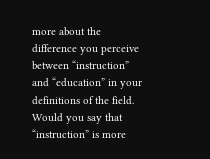more about the difference you perceive between “instruction” and “education” in your definitions of the field. Would you say that “instruction” is more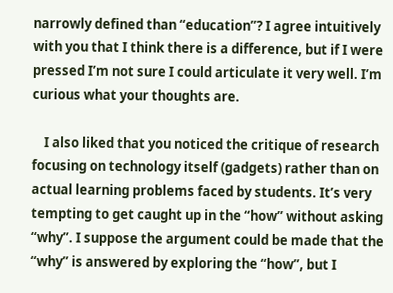narrowly defined than “education”? I agree intuitively with you that I think there is a difference, but if I were pressed I’m not sure I could articulate it very well. I’m curious what your thoughts are.

    I also liked that you noticed the critique of research focusing on technology itself (gadgets) rather than on actual learning problems faced by students. It’s very tempting to get caught up in the “how” without asking “why”. I suppose the argument could be made that the “why” is answered by exploring the “how”, but I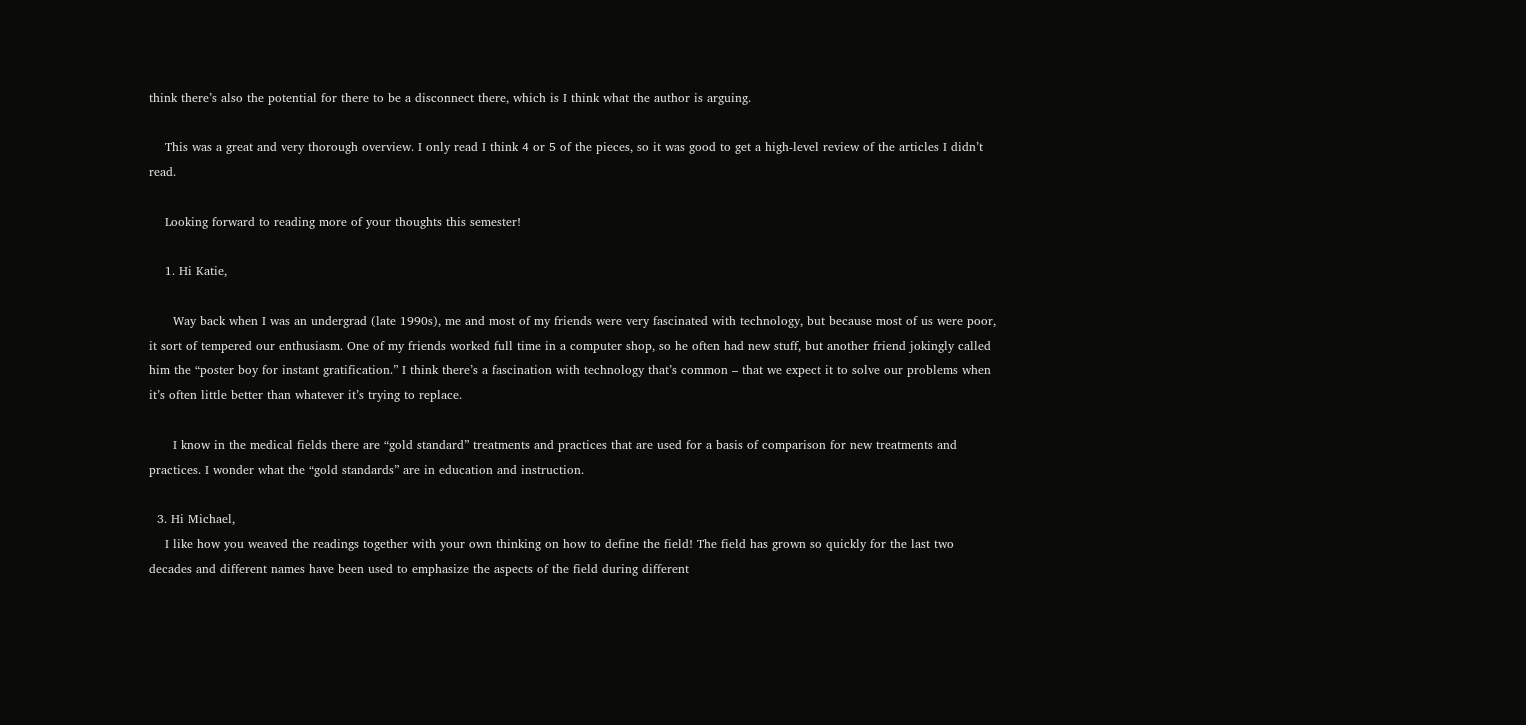think there’s also the potential for there to be a disconnect there, which is I think what the author is arguing.

    This was a great and very thorough overview. I only read I think 4 or 5 of the pieces, so it was good to get a high-level review of the articles I didn’t read.

    Looking forward to reading more of your thoughts this semester!

    1. Hi Katie,

      Way back when I was an undergrad (late 1990s), me and most of my friends were very fascinated with technology, but because most of us were poor, it sort of tempered our enthusiasm. One of my friends worked full time in a computer shop, so he often had new stuff, but another friend jokingly called him the “poster boy for instant gratification.” I think there’s a fascination with technology that’s common – that we expect it to solve our problems when it’s often little better than whatever it’s trying to replace.

      I know in the medical fields there are “gold standard” treatments and practices that are used for a basis of comparison for new treatments and practices. I wonder what the “gold standards” are in education and instruction.

  3. Hi Michael,
    I like how you weaved the readings together with your own thinking on how to define the field! The field has grown so quickly for the last two decades and different names have been used to emphasize the aspects of the field during different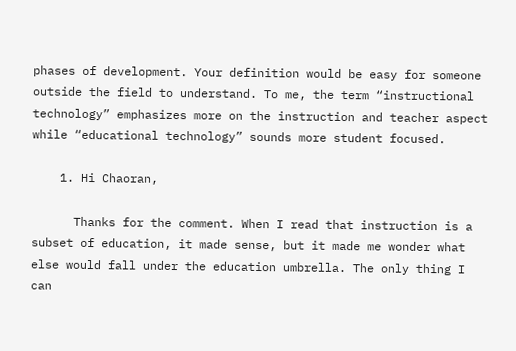phases of development. Your definition would be easy for someone outside the field to understand. To me, the term “instructional technology” emphasizes more on the instruction and teacher aspect while “educational technology” sounds more student focused.

    1. Hi Chaoran,

      Thanks for the comment. When I read that instruction is a subset of education, it made sense, but it made me wonder what else would fall under the education umbrella. The only thing I can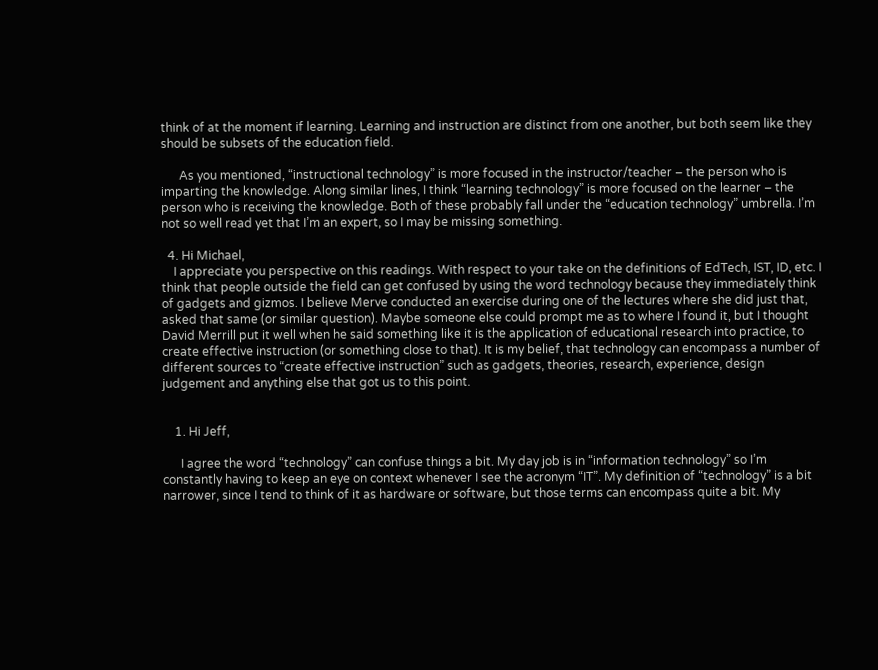think of at the moment if learning. Learning and instruction are distinct from one another, but both seem like they should be subsets of the education field.

      As you mentioned, “instructional technology” is more focused in the instructor/teacher – the person who is imparting the knowledge. Along similar lines, I think “learning technology” is more focused on the learner – the person who is receiving the knowledge. Both of these probably fall under the “education technology” umbrella. I’m not so well read yet that I’m an expert, so I may be missing something.

  4. Hi Michael,
    I appreciate you perspective on this readings. With respect to your take on the definitions of EdTech, IST, ID, etc. I think that people outside the field can get confused by using the word technology because they immediately think of gadgets and gizmos. I believe Merve conducted an exercise during one of the lectures where she did just that, asked that same (or similar question). Maybe someone else could prompt me as to where I found it, but I thought David Merrill put it well when he said something like it is the application of educational research into practice, to create effective instruction (or something close to that). It is my belief, that technology can encompass a number of different sources to “create effective instruction” such as gadgets, theories, research, experience, design judgement and anything else that got us to this point.


    1. Hi Jeff,

      I agree the word “technology” can confuse things a bit. My day job is in “information technology” so I’m constantly having to keep an eye on context whenever I see the acronym “IT”. My definition of “technology” is a bit narrower, since I tend to think of it as hardware or software, but those terms can encompass quite a bit. My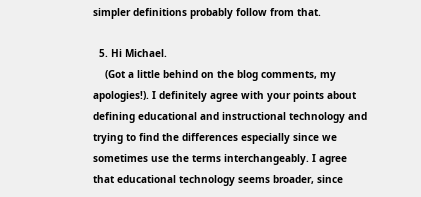simpler definitions probably follow from that.

  5. Hi Michael.
    (Got a little behind on the blog comments, my apologies!). I definitely agree with your points about defining educational and instructional technology and trying to find the differences especially since we sometimes use the terms interchangeably. I agree that educational technology seems broader, since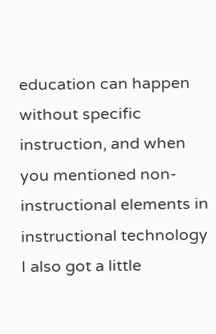education can happen without specific instruction, and when you mentioned non-instructional elements in instructional technology I also got a little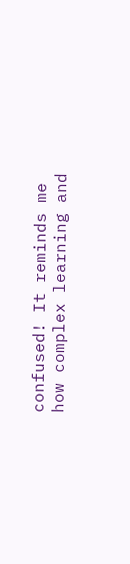confused! It reminds me how complex learning and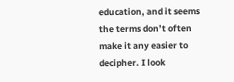education, and it seems the terms don’t often make it any easier to decipher. I look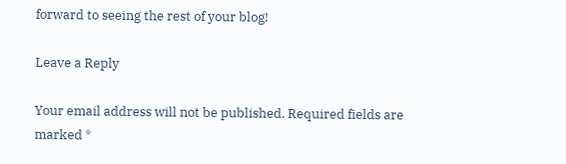forward to seeing the rest of your blog!

Leave a Reply

Your email address will not be published. Required fields are marked *